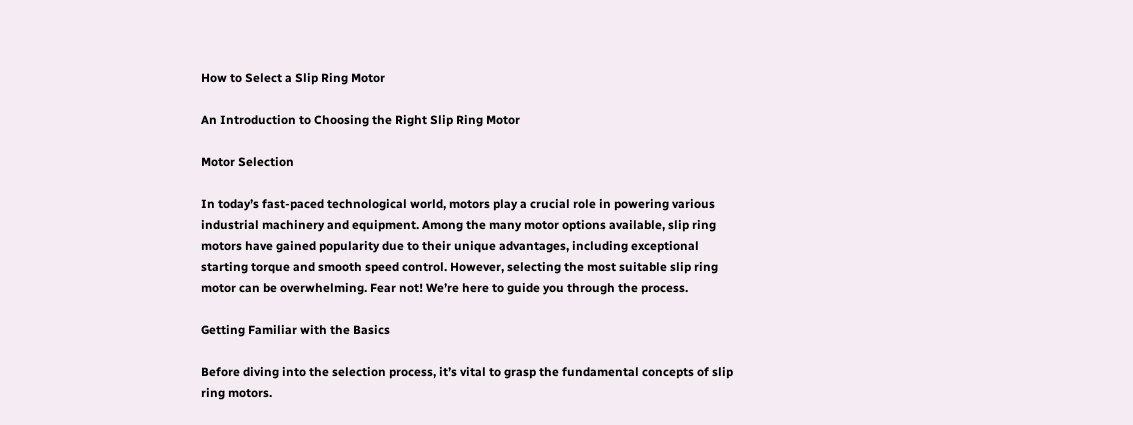How to Select a Slip Ring Motor

An Introduction to Choosing the Right Slip Ring Motor

Motor Selection

In today’s fast-paced technological world, motors play a crucial role in powering various industrial machinery and equipment. Among the many motor options available, slip ring motors have gained popularity due to their unique advantages, including exceptional starting torque and smooth speed control. However, selecting the most suitable slip ring motor can be overwhelming. Fear not! We’re here to guide you through the process.

Getting Familiar with the Basics

Before diving into the selection process, it’s vital to grasp the fundamental concepts of slip ring motors.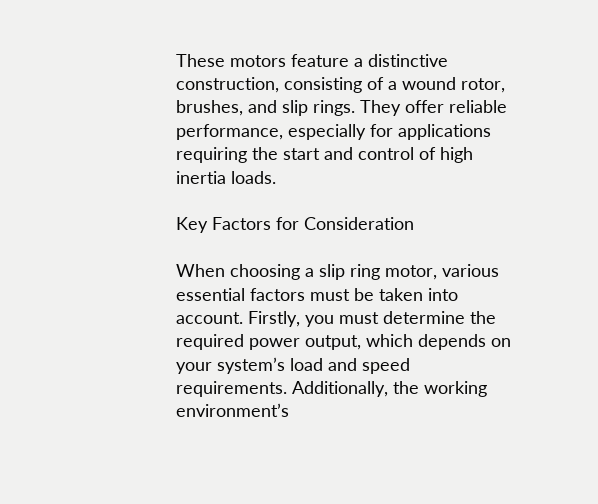These motors feature a distinctive construction, consisting of a wound rotor, brushes, and slip rings. They offer reliable performance, especially for applications requiring the start and control of high inertia loads.

Key Factors for Consideration

When choosing a slip ring motor, various essential factors must be taken into account. Firstly, you must determine the required power output, which depends on your system’s load and speed requirements. Additionally, the working environment’s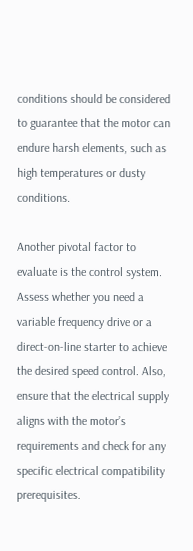conditions should be considered to guarantee that the motor can endure harsh elements, such as high temperatures or dusty conditions.

Another pivotal factor to evaluate is the control system. Assess whether you need a variable frequency drive or a direct-on-line starter to achieve the desired speed control. Also, ensure that the electrical supply aligns with the motor’s requirements and check for any specific electrical compatibility prerequisites.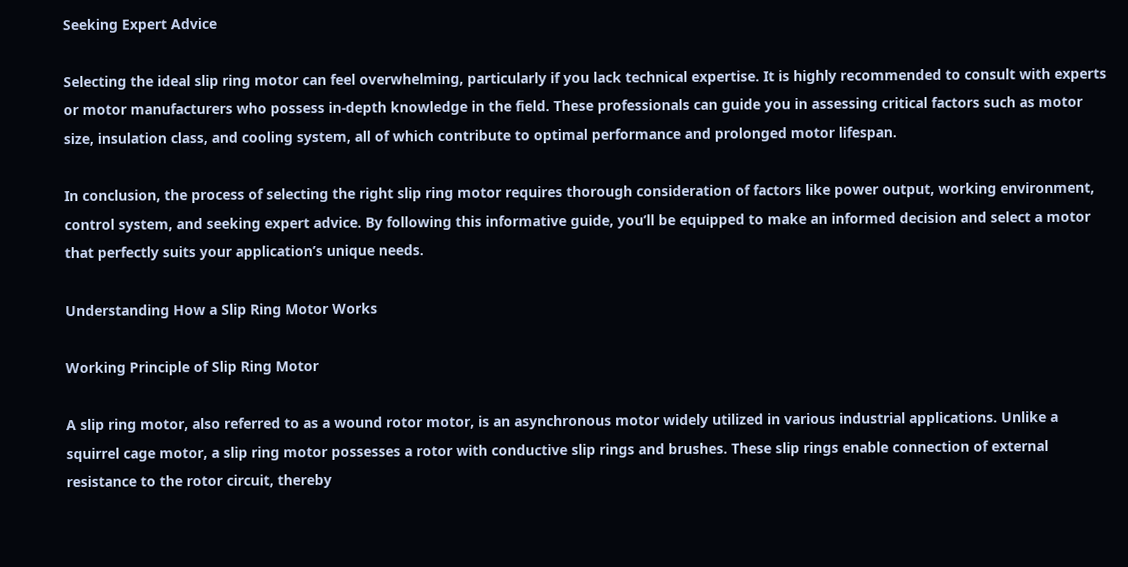Seeking Expert Advice

Selecting the ideal slip ring motor can feel overwhelming, particularly if you lack technical expertise. It is highly recommended to consult with experts or motor manufacturers who possess in-depth knowledge in the field. These professionals can guide you in assessing critical factors such as motor size, insulation class, and cooling system, all of which contribute to optimal performance and prolonged motor lifespan.

In conclusion, the process of selecting the right slip ring motor requires thorough consideration of factors like power output, working environment, control system, and seeking expert advice. By following this informative guide, you’ll be equipped to make an informed decision and select a motor that perfectly suits your application’s unique needs.

Understanding How a Slip Ring Motor Works

Working Principle of Slip Ring Motor

A slip ring motor, also referred to as a wound rotor motor, is an asynchronous motor widely utilized in various industrial applications. Unlike a squirrel cage motor, a slip ring motor possesses a rotor with conductive slip rings and brushes. These slip rings enable connection of external resistance to the rotor circuit, thereby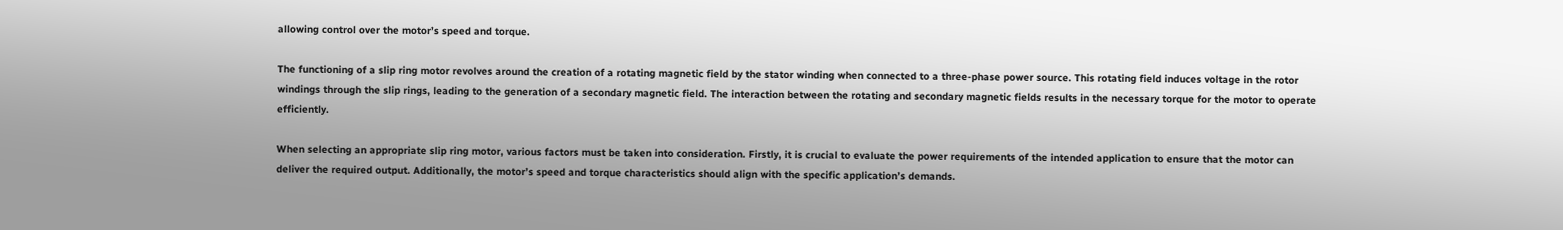allowing control over the motor’s speed and torque.

The functioning of a slip ring motor revolves around the creation of a rotating magnetic field by the stator winding when connected to a three-phase power source. This rotating field induces voltage in the rotor windings through the slip rings, leading to the generation of a secondary magnetic field. The interaction between the rotating and secondary magnetic fields results in the necessary torque for the motor to operate efficiently.

When selecting an appropriate slip ring motor, various factors must be taken into consideration. Firstly, it is crucial to evaluate the power requirements of the intended application to ensure that the motor can deliver the required output. Additionally, the motor’s speed and torque characteristics should align with the specific application’s demands.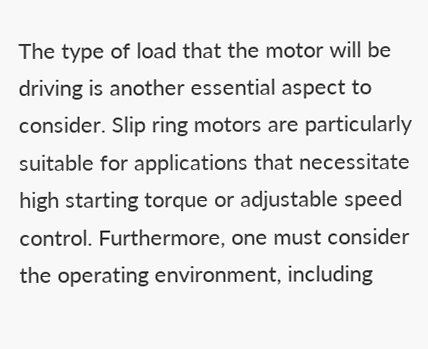The type of load that the motor will be driving is another essential aspect to consider. Slip ring motors are particularly suitable for applications that necessitate high starting torque or adjustable speed control. Furthermore, one must consider the operating environment, including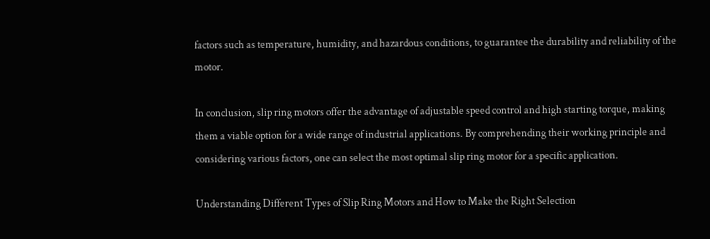factors such as temperature, humidity, and hazardous conditions, to guarantee the durability and reliability of the motor.

In conclusion, slip ring motors offer the advantage of adjustable speed control and high starting torque, making them a viable option for a wide range of industrial applications. By comprehending their working principle and considering various factors, one can select the most optimal slip ring motor for a specific application.

Understanding Different Types of Slip Ring Motors and How to Make the Right Selection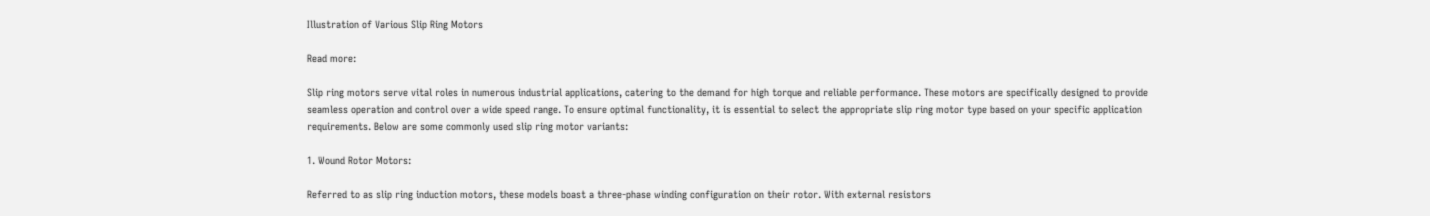Illustration of Various Slip Ring Motors

Read more:

Slip ring motors serve vital roles in numerous industrial applications, catering to the demand for high torque and reliable performance. These motors are specifically designed to provide seamless operation and control over a wide speed range. To ensure optimal functionality, it is essential to select the appropriate slip ring motor type based on your specific application requirements. Below are some commonly used slip ring motor variants:

1. Wound Rotor Motors:

Referred to as slip ring induction motors, these models boast a three-phase winding configuration on their rotor. With external resistors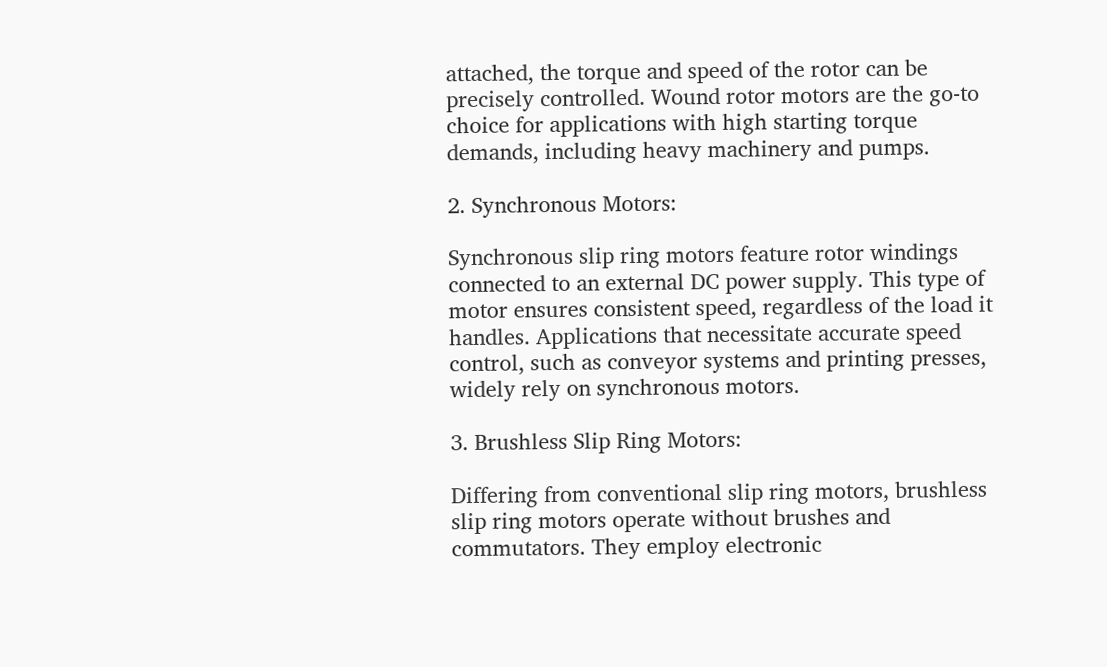attached, the torque and speed of the rotor can be precisely controlled. Wound rotor motors are the go-to choice for applications with high starting torque demands, including heavy machinery and pumps.

2. Synchronous Motors:

Synchronous slip ring motors feature rotor windings connected to an external DC power supply. This type of motor ensures consistent speed, regardless of the load it handles. Applications that necessitate accurate speed control, such as conveyor systems and printing presses, widely rely on synchronous motors.

3. Brushless Slip Ring Motors:

Differing from conventional slip ring motors, brushless slip ring motors operate without brushes and commutators. They employ electronic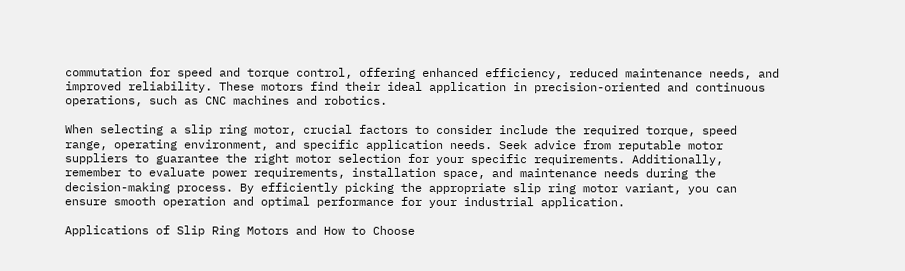commutation for speed and torque control, offering enhanced efficiency, reduced maintenance needs, and improved reliability. These motors find their ideal application in precision-oriented and continuous operations, such as CNC machines and robotics.

When selecting a slip ring motor, crucial factors to consider include the required torque, speed range, operating environment, and specific application needs. Seek advice from reputable motor suppliers to guarantee the right motor selection for your specific requirements. Additionally, remember to evaluate power requirements, installation space, and maintenance needs during the decision-making process. By efficiently picking the appropriate slip ring motor variant, you can ensure smooth operation and optimal performance for your industrial application.

Applications of Slip Ring Motors and How to Choose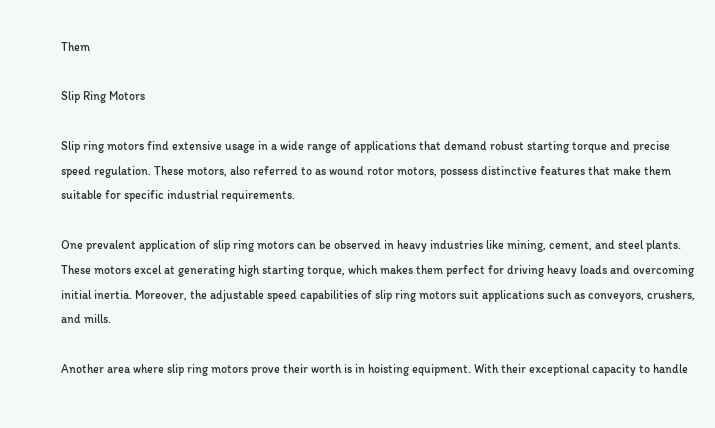Them

Slip Ring Motors

Slip ring motors find extensive usage in a wide range of applications that demand robust starting torque and precise speed regulation. These motors, also referred to as wound rotor motors, possess distinctive features that make them suitable for specific industrial requirements.

One prevalent application of slip ring motors can be observed in heavy industries like mining, cement, and steel plants. These motors excel at generating high starting torque, which makes them perfect for driving heavy loads and overcoming initial inertia. Moreover, the adjustable speed capabilities of slip ring motors suit applications such as conveyors, crushers, and mills.

Another area where slip ring motors prove their worth is in hoisting equipment. With their exceptional capacity to handle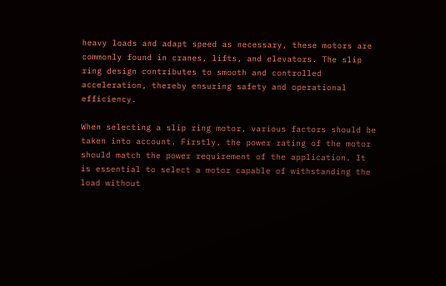heavy loads and adapt speed as necessary, these motors are commonly found in cranes, lifts, and elevators. The slip ring design contributes to smooth and controlled acceleration, thereby ensuring safety and operational efficiency.

When selecting a slip ring motor, various factors should be taken into account. Firstly, the power rating of the motor should match the power requirement of the application. It is essential to select a motor capable of withstanding the load without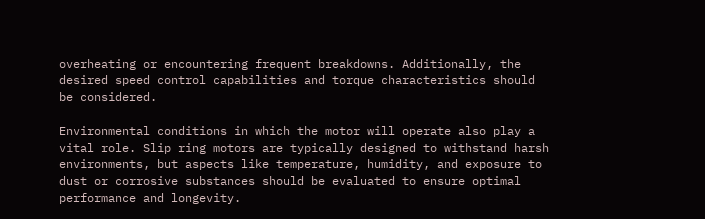overheating or encountering frequent breakdowns. Additionally, the desired speed control capabilities and torque characteristics should be considered.

Environmental conditions in which the motor will operate also play a vital role. Slip ring motors are typically designed to withstand harsh environments, but aspects like temperature, humidity, and exposure to dust or corrosive substances should be evaluated to ensure optimal performance and longevity.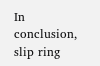In conclusion, slip ring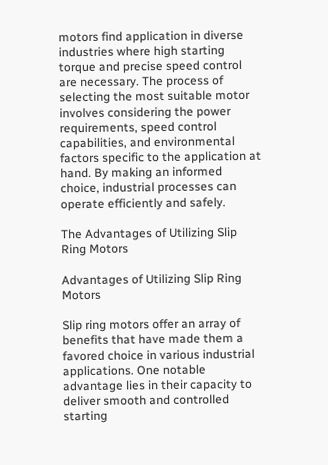motors find application in diverse industries where high starting torque and precise speed control are necessary. The process of selecting the most suitable motor involves considering the power requirements, speed control capabilities, and environmental factors specific to the application at hand. By making an informed choice, industrial processes can operate efficiently and safely.

The Advantages of Utilizing Slip Ring Motors

Advantages of Utilizing Slip Ring Motors

Slip ring motors offer an array of benefits that have made them a favored choice in various industrial applications. One notable advantage lies in their capacity to deliver smooth and controlled starting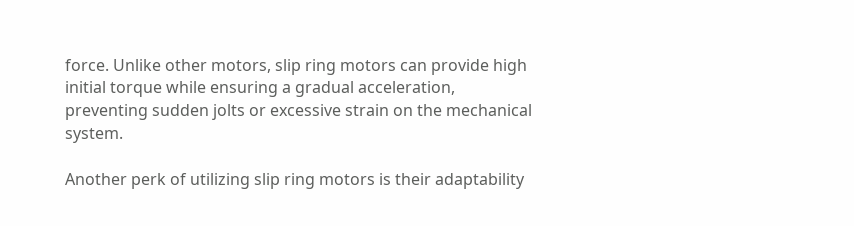force. Unlike other motors, slip ring motors can provide high initial torque while ensuring a gradual acceleration, preventing sudden jolts or excessive strain on the mechanical system.

Another perk of utilizing slip ring motors is their adaptability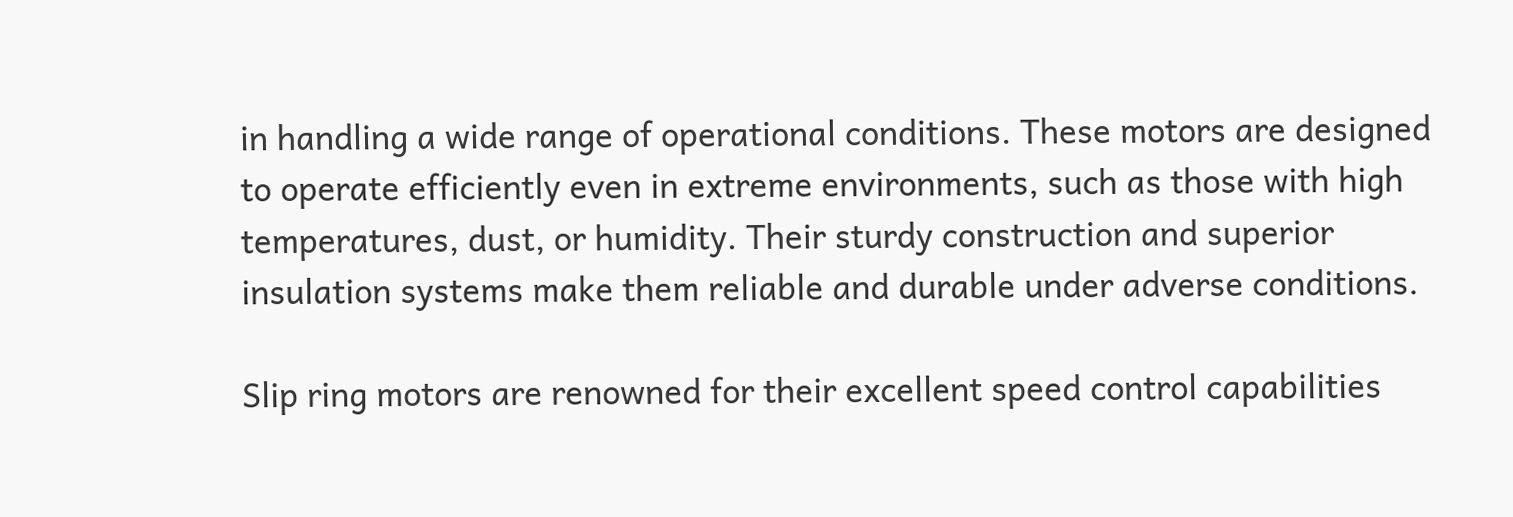in handling a wide range of operational conditions. These motors are designed to operate efficiently even in extreme environments, such as those with high temperatures, dust, or humidity. Their sturdy construction and superior insulation systems make them reliable and durable under adverse conditions.

Slip ring motors are renowned for their excellent speed control capabilities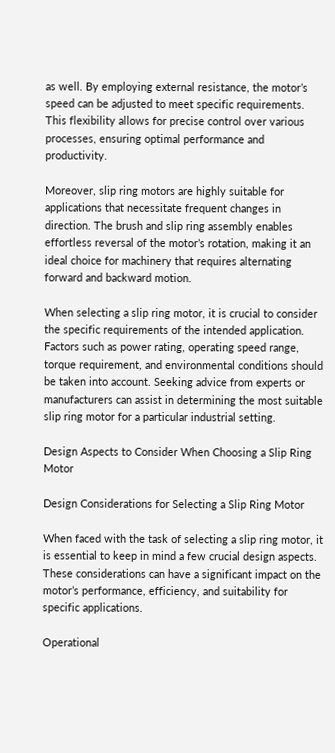as well. By employing external resistance, the motor’s speed can be adjusted to meet specific requirements. This flexibility allows for precise control over various processes, ensuring optimal performance and productivity.

Moreover, slip ring motors are highly suitable for applications that necessitate frequent changes in direction. The brush and slip ring assembly enables effortless reversal of the motor’s rotation, making it an ideal choice for machinery that requires alternating forward and backward motion.

When selecting a slip ring motor, it is crucial to consider the specific requirements of the intended application. Factors such as power rating, operating speed range, torque requirement, and environmental conditions should be taken into account. Seeking advice from experts or manufacturers can assist in determining the most suitable slip ring motor for a particular industrial setting.

Design Aspects to Consider When Choosing a Slip Ring Motor

Design Considerations for Selecting a Slip Ring Motor

When faced with the task of selecting a slip ring motor, it is essential to keep in mind a few crucial design aspects. These considerations can have a significant impact on the motor’s performance, efficiency, and suitability for specific applications.

Operational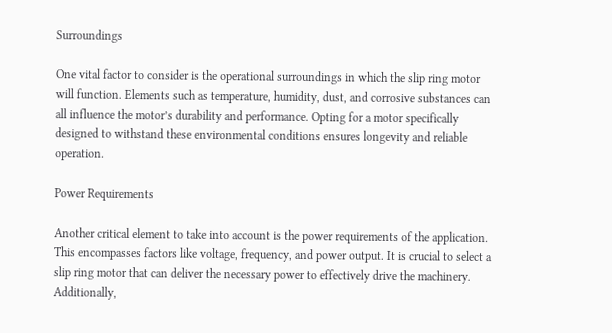Surroundings

One vital factor to consider is the operational surroundings in which the slip ring motor will function. Elements such as temperature, humidity, dust, and corrosive substances can all influence the motor’s durability and performance. Opting for a motor specifically designed to withstand these environmental conditions ensures longevity and reliable operation.

Power Requirements

Another critical element to take into account is the power requirements of the application. This encompasses factors like voltage, frequency, and power output. It is crucial to select a slip ring motor that can deliver the necessary power to effectively drive the machinery. Additionally,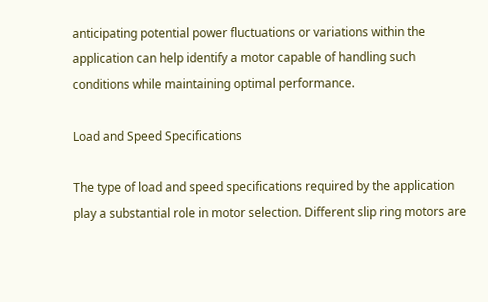anticipating potential power fluctuations or variations within the application can help identify a motor capable of handling such conditions while maintaining optimal performance.

Load and Speed Specifications

The type of load and speed specifications required by the application play a substantial role in motor selection. Different slip ring motors are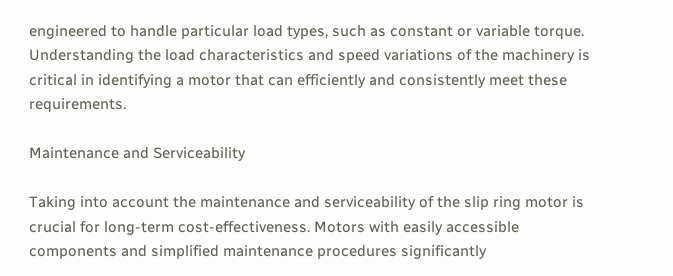engineered to handle particular load types, such as constant or variable torque. Understanding the load characteristics and speed variations of the machinery is critical in identifying a motor that can efficiently and consistently meet these requirements.

Maintenance and Serviceability

Taking into account the maintenance and serviceability of the slip ring motor is crucial for long-term cost-effectiveness. Motors with easily accessible components and simplified maintenance procedures significantly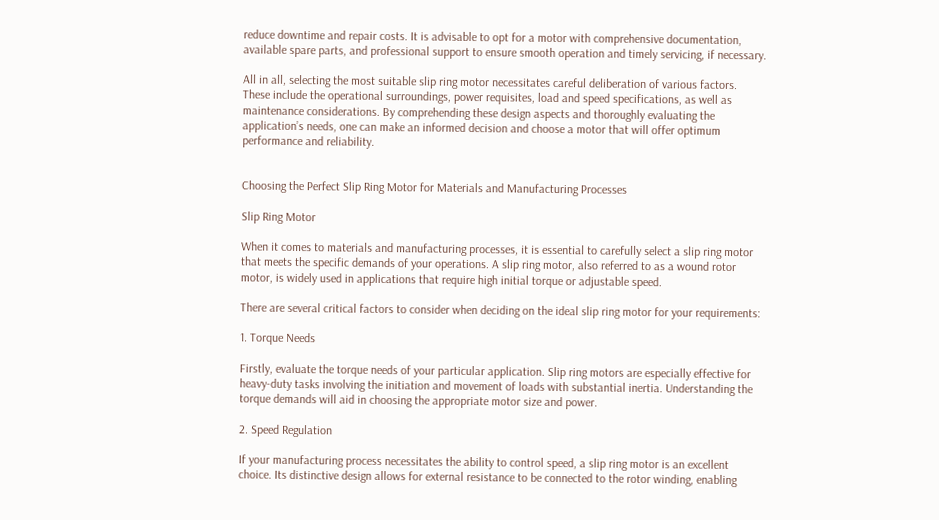reduce downtime and repair costs. It is advisable to opt for a motor with comprehensive documentation, available spare parts, and professional support to ensure smooth operation and timely servicing, if necessary.

All in all, selecting the most suitable slip ring motor necessitates careful deliberation of various factors. These include the operational surroundings, power requisites, load and speed specifications, as well as maintenance considerations. By comprehending these design aspects and thoroughly evaluating the application’s needs, one can make an informed decision and choose a motor that will offer optimum performance and reliability.


Choosing the Perfect Slip Ring Motor for Materials and Manufacturing Processes

Slip Ring Motor

When it comes to materials and manufacturing processes, it is essential to carefully select a slip ring motor that meets the specific demands of your operations. A slip ring motor, also referred to as a wound rotor motor, is widely used in applications that require high initial torque or adjustable speed.

There are several critical factors to consider when deciding on the ideal slip ring motor for your requirements:

1. Torque Needs

Firstly, evaluate the torque needs of your particular application. Slip ring motors are especially effective for heavy-duty tasks involving the initiation and movement of loads with substantial inertia. Understanding the torque demands will aid in choosing the appropriate motor size and power.

2. Speed Regulation

If your manufacturing process necessitates the ability to control speed, a slip ring motor is an excellent choice. Its distinctive design allows for external resistance to be connected to the rotor winding, enabling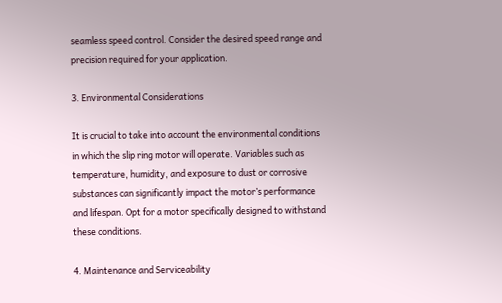seamless speed control. Consider the desired speed range and precision required for your application.

3. Environmental Considerations

It is crucial to take into account the environmental conditions in which the slip ring motor will operate. Variables such as temperature, humidity, and exposure to dust or corrosive substances can significantly impact the motor’s performance and lifespan. Opt for a motor specifically designed to withstand these conditions.

4. Maintenance and Serviceability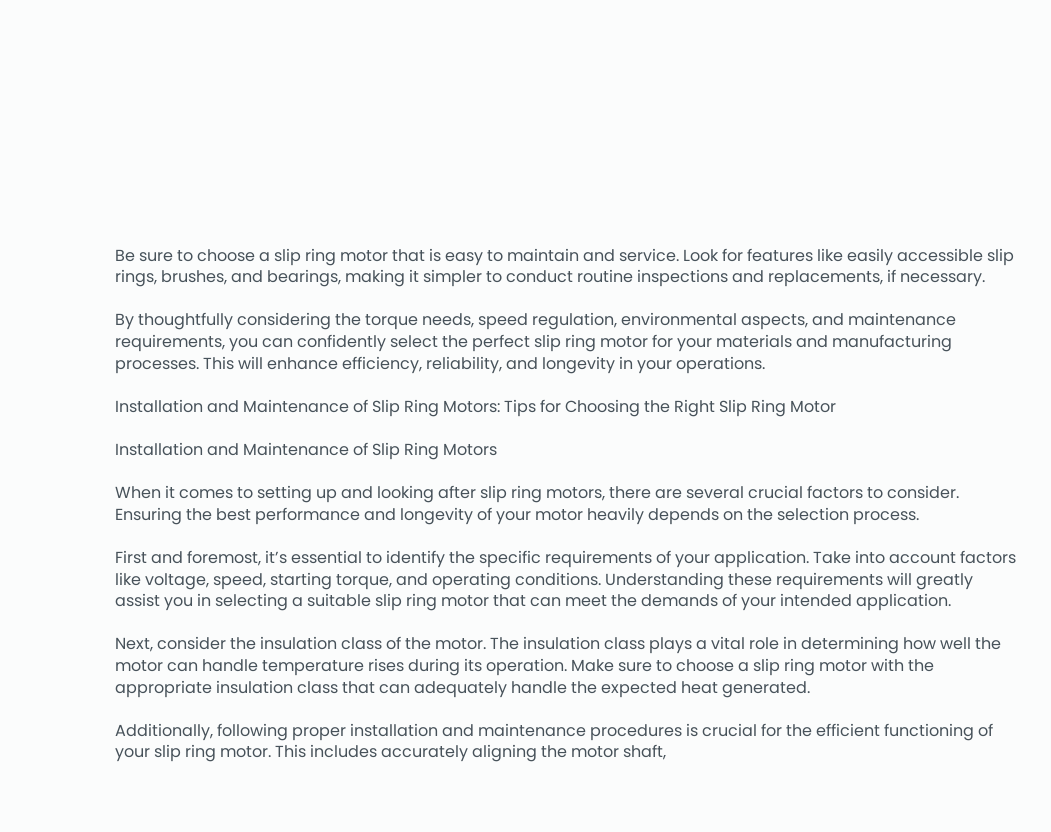Be sure to choose a slip ring motor that is easy to maintain and service. Look for features like easily accessible slip rings, brushes, and bearings, making it simpler to conduct routine inspections and replacements, if necessary.

By thoughtfully considering the torque needs, speed regulation, environmental aspects, and maintenance requirements, you can confidently select the perfect slip ring motor for your materials and manufacturing processes. This will enhance efficiency, reliability, and longevity in your operations.

Installation and Maintenance of Slip Ring Motors: Tips for Choosing the Right Slip Ring Motor

Installation and Maintenance of Slip Ring Motors

When it comes to setting up and looking after slip ring motors, there are several crucial factors to consider. Ensuring the best performance and longevity of your motor heavily depends on the selection process.

First and foremost, it’s essential to identify the specific requirements of your application. Take into account factors like voltage, speed, starting torque, and operating conditions. Understanding these requirements will greatly assist you in selecting a suitable slip ring motor that can meet the demands of your intended application.

Next, consider the insulation class of the motor. The insulation class plays a vital role in determining how well the motor can handle temperature rises during its operation. Make sure to choose a slip ring motor with the appropriate insulation class that can adequately handle the expected heat generated.

Additionally, following proper installation and maintenance procedures is crucial for the efficient functioning of your slip ring motor. This includes accurately aligning the motor shaft,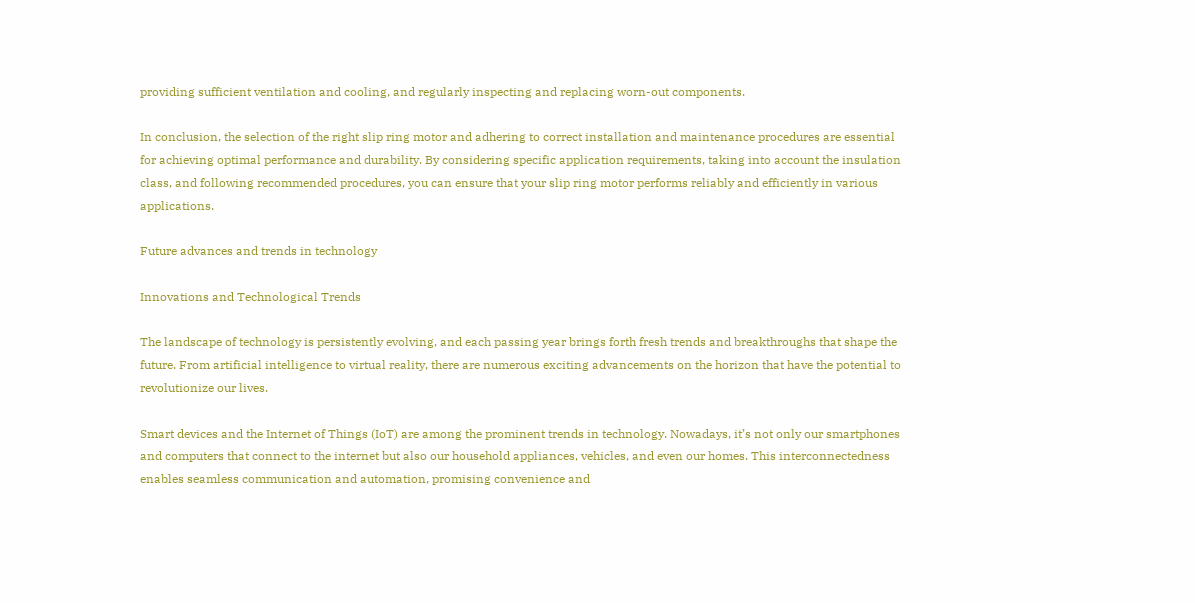providing sufficient ventilation and cooling, and regularly inspecting and replacing worn-out components.

In conclusion, the selection of the right slip ring motor and adhering to correct installation and maintenance procedures are essential for achieving optimal performance and durability. By considering specific application requirements, taking into account the insulation class, and following recommended procedures, you can ensure that your slip ring motor performs reliably and efficiently in various applications.

Future advances and trends in technology

Innovations and Technological Trends

The landscape of technology is persistently evolving, and each passing year brings forth fresh trends and breakthroughs that shape the future. From artificial intelligence to virtual reality, there are numerous exciting advancements on the horizon that have the potential to revolutionize our lives.

Smart devices and the Internet of Things (IoT) are among the prominent trends in technology. Nowadays, it’s not only our smartphones and computers that connect to the internet but also our household appliances, vehicles, and even our homes. This interconnectedness enables seamless communication and automation, promising convenience and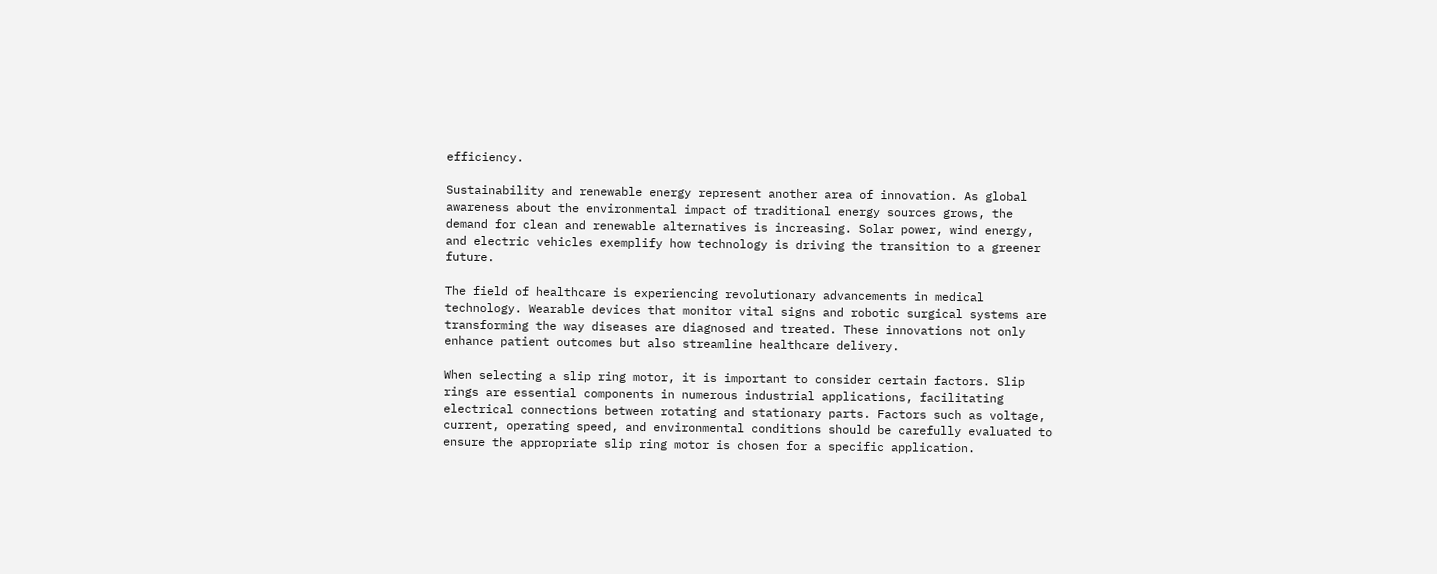efficiency.

Sustainability and renewable energy represent another area of innovation. As global awareness about the environmental impact of traditional energy sources grows, the demand for clean and renewable alternatives is increasing. Solar power, wind energy, and electric vehicles exemplify how technology is driving the transition to a greener future.

The field of healthcare is experiencing revolutionary advancements in medical technology. Wearable devices that monitor vital signs and robotic surgical systems are transforming the way diseases are diagnosed and treated. These innovations not only enhance patient outcomes but also streamline healthcare delivery.

When selecting a slip ring motor, it is important to consider certain factors. Slip rings are essential components in numerous industrial applications, facilitating electrical connections between rotating and stationary parts. Factors such as voltage, current, operating speed, and environmental conditions should be carefully evaluated to ensure the appropriate slip ring motor is chosen for a specific application.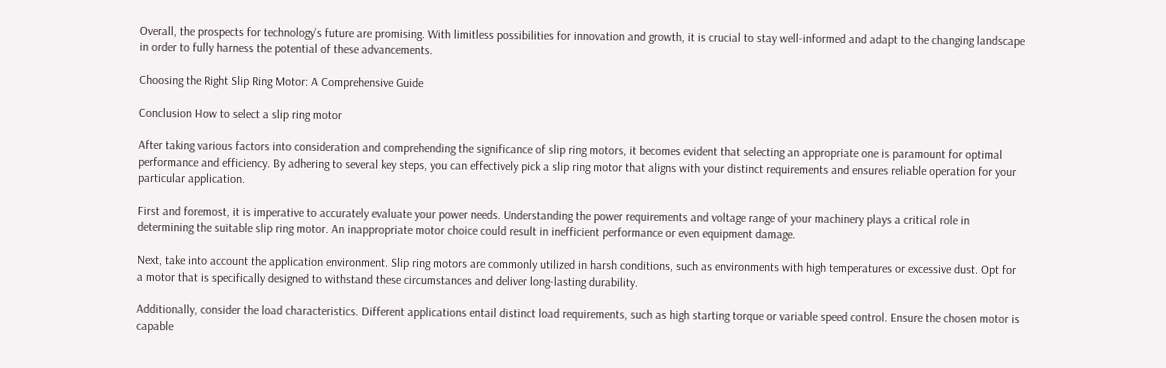Overall, the prospects for technology’s future are promising. With limitless possibilities for innovation and growth, it is crucial to stay well-informed and adapt to the changing landscape in order to fully harness the potential of these advancements.

Choosing the Right Slip Ring Motor: A Comprehensive Guide

Conclusion How to select a slip ring motor

After taking various factors into consideration and comprehending the significance of slip ring motors, it becomes evident that selecting an appropriate one is paramount for optimal performance and efficiency. By adhering to several key steps, you can effectively pick a slip ring motor that aligns with your distinct requirements and ensures reliable operation for your particular application.

First and foremost, it is imperative to accurately evaluate your power needs. Understanding the power requirements and voltage range of your machinery plays a critical role in determining the suitable slip ring motor. An inappropriate motor choice could result in inefficient performance or even equipment damage.

Next, take into account the application environment. Slip ring motors are commonly utilized in harsh conditions, such as environments with high temperatures or excessive dust. Opt for a motor that is specifically designed to withstand these circumstances and deliver long-lasting durability.

Additionally, consider the load characteristics. Different applications entail distinct load requirements, such as high starting torque or variable speed control. Ensure the chosen motor is capable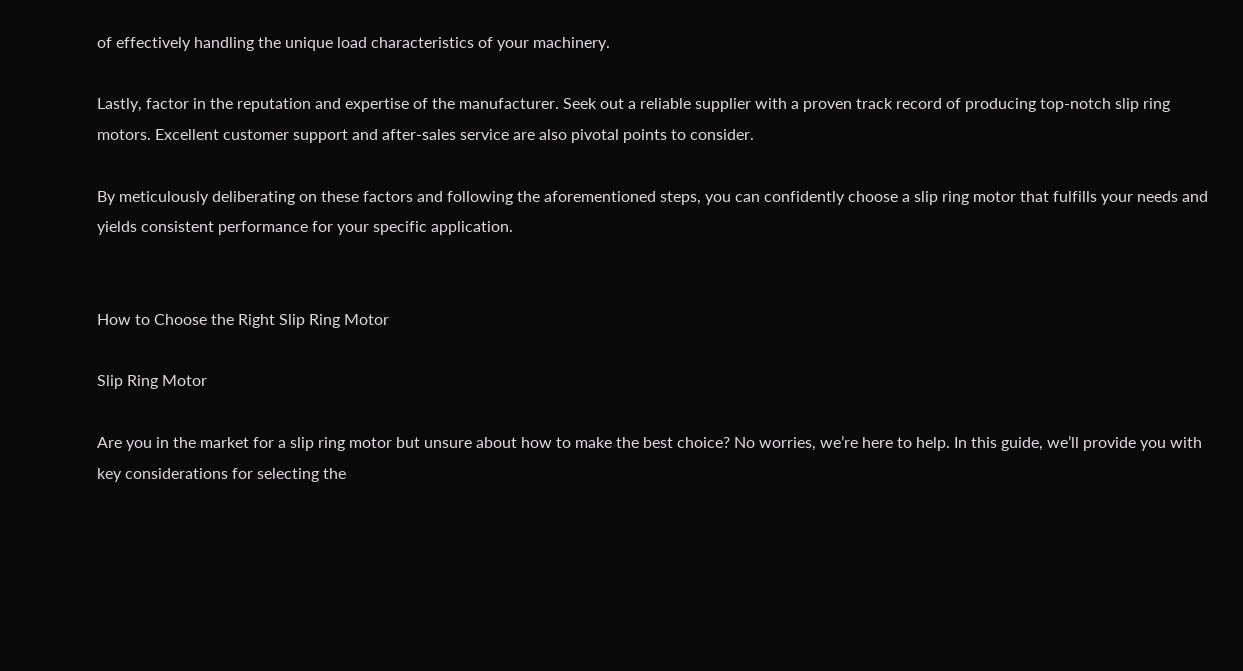of effectively handling the unique load characteristics of your machinery.

Lastly, factor in the reputation and expertise of the manufacturer. Seek out a reliable supplier with a proven track record of producing top-notch slip ring motors. Excellent customer support and after-sales service are also pivotal points to consider.

By meticulously deliberating on these factors and following the aforementioned steps, you can confidently choose a slip ring motor that fulfills your needs and yields consistent performance for your specific application.


How to Choose the Right Slip Ring Motor

Slip Ring Motor

Are you in the market for a slip ring motor but unsure about how to make the best choice? No worries, we’re here to help. In this guide, we’ll provide you with key considerations for selecting the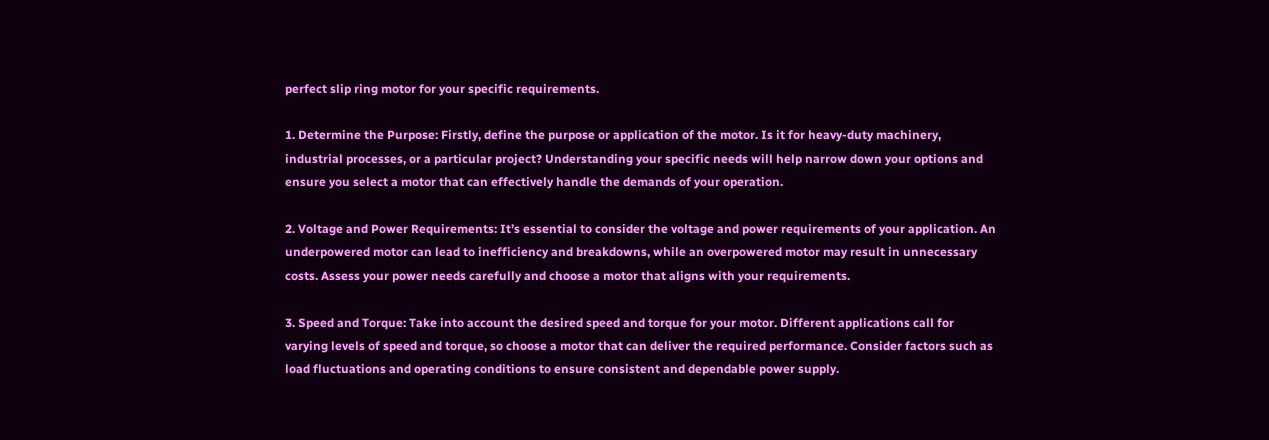perfect slip ring motor for your specific requirements.

1. Determine the Purpose: Firstly, define the purpose or application of the motor. Is it for heavy-duty machinery, industrial processes, or a particular project? Understanding your specific needs will help narrow down your options and ensure you select a motor that can effectively handle the demands of your operation.

2. Voltage and Power Requirements: It’s essential to consider the voltage and power requirements of your application. An underpowered motor can lead to inefficiency and breakdowns, while an overpowered motor may result in unnecessary costs. Assess your power needs carefully and choose a motor that aligns with your requirements.

3. Speed and Torque: Take into account the desired speed and torque for your motor. Different applications call for varying levels of speed and torque, so choose a motor that can deliver the required performance. Consider factors such as load fluctuations and operating conditions to ensure consistent and dependable power supply.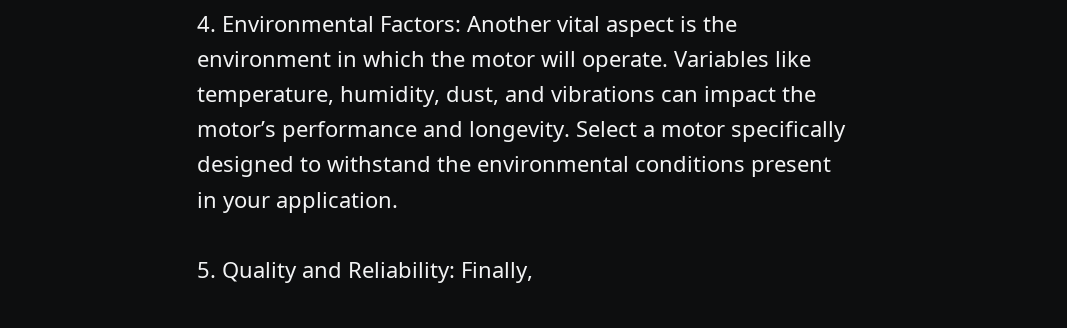4. Environmental Factors: Another vital aspect is the environment in which the motor will operate. Variables like temperature, humidity, dust, and vibrations can impact the motor’s performance and longevity. Select a motor specifically designed to withstand the environmental conditions present in your application.

5. Quality and Reliability: Finally,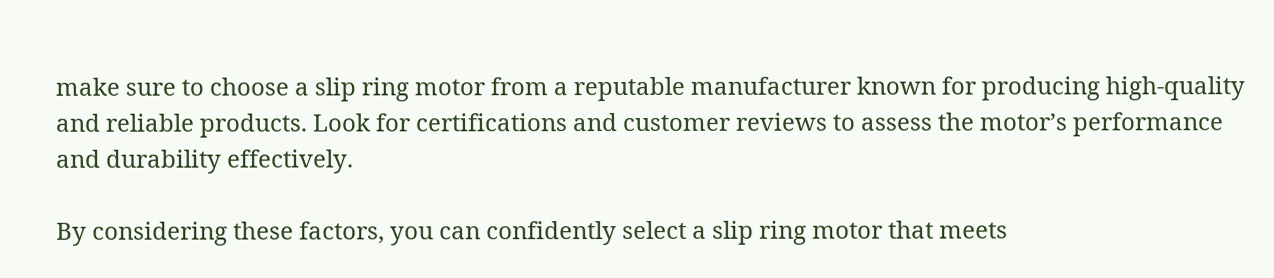make sure to choose a slip ring motor from a reputable manufacturer known for producing high-quality and reliable products. Look for certifications and customer reviews to assess the motor’s performance and durability effectively.

By considering these factors, you can confidently select a slip ring motor that meets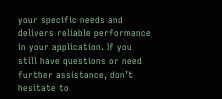your specific needs and delivers reliable performance in your application. If you still have questions or need further assistance, don’t hesitate to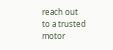reach out to a trusted motor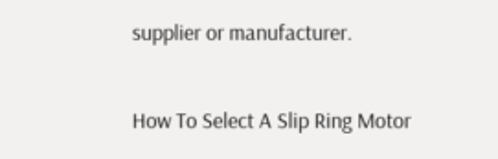supplier or manufacturer.

How To Select A Slip Ring Motor